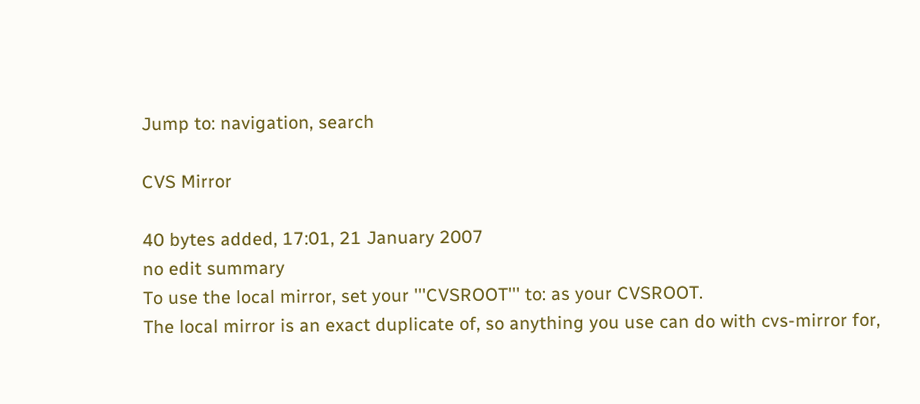Jump to: navigation, search

CVS Mirror

40 bytes added, 17:01, 21 January 2007
no edit summary
To use the local mirror, set your '''CVSROOT''' to: as your CVSROOT.
The local mirror is an exact duplicate of, so anything you use can do with cvs-mirror for,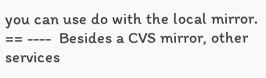you can use do with the local mirror.
== ----  Besides a CVS mirror, other services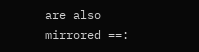are also mirrored ==: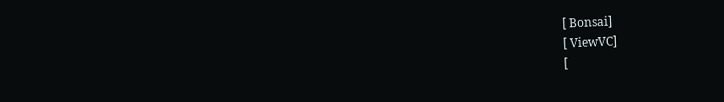[ Bonsai]
[ ViewVC]
[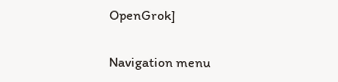OpenGrok]

Navigation menu